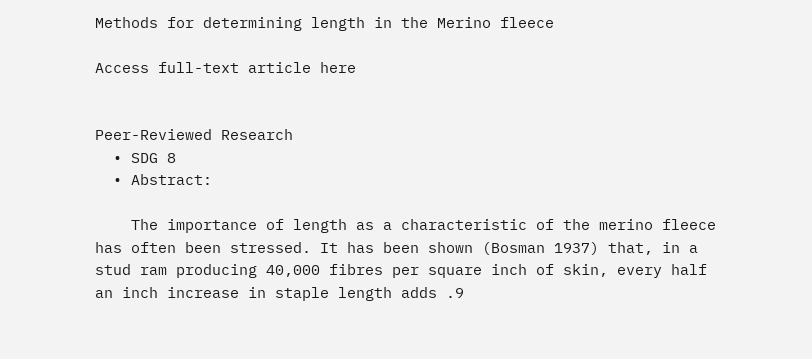Methods for determining length in the Merino fleece

Access full-text article here


Peer-Reviewed Research
  • SDG 8
  • Abstract:

    The importance of length as a characteristic of the merino fleece has often been stressed. It has been shown (Bosman 1937) that, in a stud ram producing 40,000 fibres per square inch of skin, every half an inch increase in staple length adds .9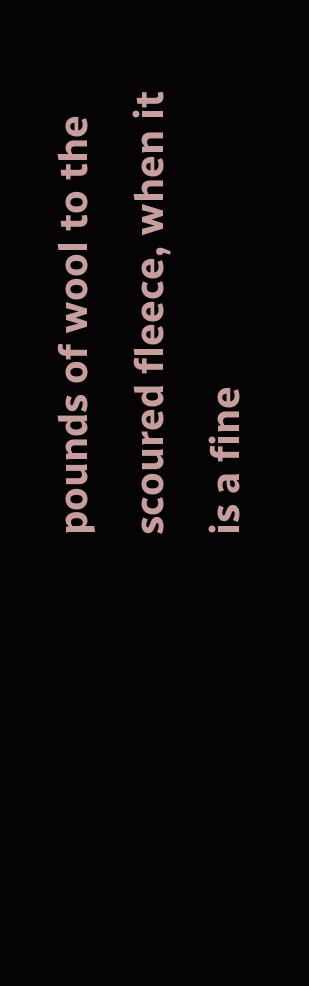pounds of wool to the scoured fleece, when it is a fine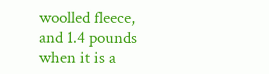woolled fleece, and 1.4 pounds when it is a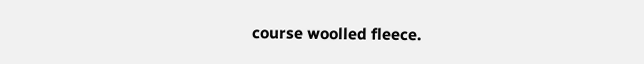course woolled fleece.